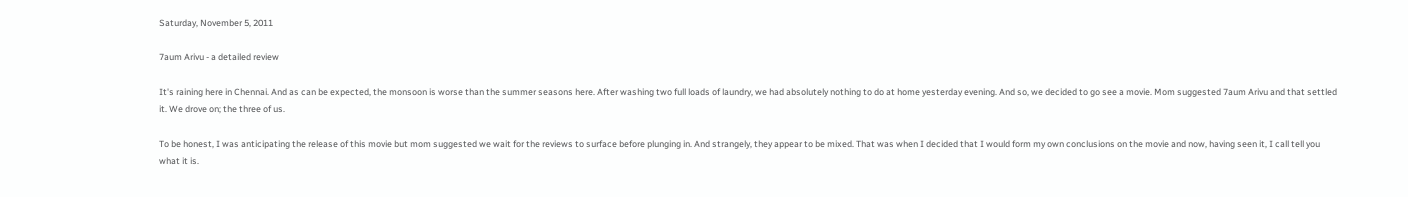Saturday, November 5, 2011

7aum Arivu - a detailed review

It's raining here in Chennai. And as can be expected, the monsoon is worse than the summer seasons here. After washing two full loads of laundry, we had absolutely nothing to do at home yesterday evening. And so, we decided to go see a movie. Mom suggested 7aum Arivu and that settled it. We drove on; the three of us.

To be honest, I was anticipating the release of this movie but mom suggested we wait for the reviews to surface before plunging in. And strangely, they appear to be mixed. That was when I decided that I would form my own conclusions on the movie and now, having seen it, I call tell you what it is.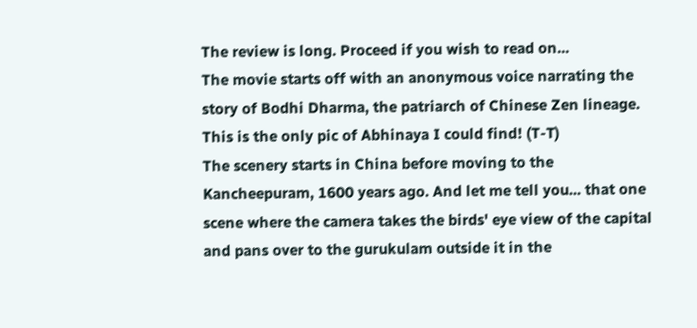The review is long. Proceed if you wish to read on...
The movie starts off with an anonymous voice narrating the story of Bodhi Dharma, the patriarch of Chinese Zen lineage.
This is the only pic of Abhinaya I could find! (T-T)
The scenery starts in China before moving to the Kancheepuram, 1600 years ago. And let me tell you... that one scene where the camera takes the birds' eye view of the capital and pans over to the gurukulam outside it in the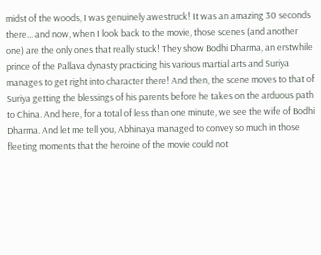midst of the woods, I was genuinely awestruck! It was an amazing 30 seconds there... and now, when I look back to the movie, those scenes (and another one) are the only ones that really stuck! They show Bodhi Dharma, an erstwhile prince of the Pallava dynasty practicing his various martial arts and Suriya manages to get right into character there! And then, the scene moves to that of Suriya getting the blessings of his parents before he takes on the arduous path to China. And here, for a total of less than one minute, we see the wife of Bodhi Dharma. And let me tell you, Abhinaya managed to convey so much in those fleeting moments that the heroine of the movie could not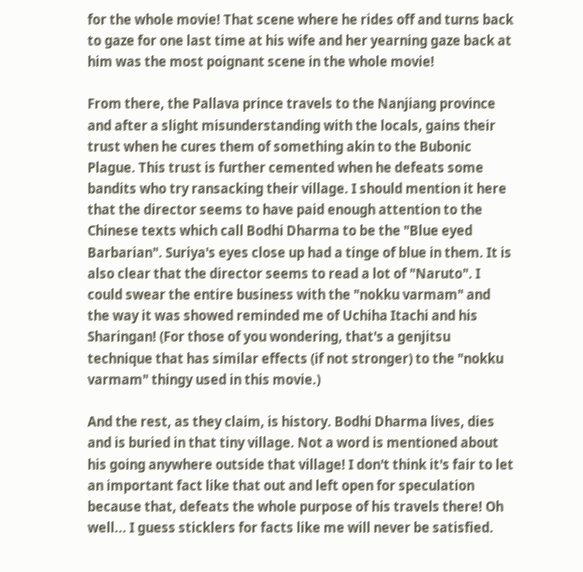for the whole movie! That scene where he rides off and turns back to gaze for one last time at his wife and her yearning gaze back at him was the most poignant scene in the whole movie!

From there, the Pallava prince travels to the Nanjiang province and after a slight misunderstanding with the locals, gains their trust when he cures them of something akin to the Bubonic Plague. This trust is further cemented when he defeats some bandits who try ransacking their village. I should mention it here that the director seems to have paid enough attention to the Chinese texts which call Bodhi Dharma to be the "Blue eyed Barbarian". Suriya's eyes close up had a tinge of blue in them. It is also clear that the director seems to read a lot of "Naruto". I could swear the entire business with the "nokku varmam" and the way it was showed reminded me of Uchiha Itachi and his Sharingan! (For those of you wondering, that's a genjitsu technique that has similar effects (if not stronger) to the "nokku varmam" thingy used in this movie.)

And the rest, as they claim, is history. Bodhi Dharma lives, dies and is buried in that tiny village. Not a word is mentioned about his going anywhere outside that village! I don't think it's fair to let an important fact like that out and left open for speculation because that, defeats the whole purpose of his travels there! Oh well... I guess sticklers for facts like me will never be satisfied.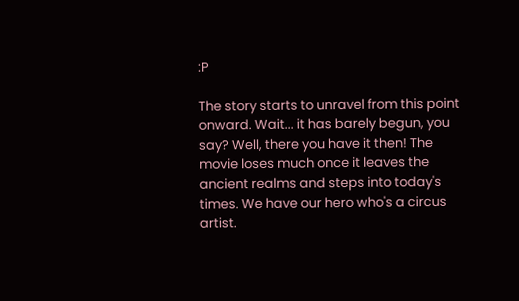:P

The story starts to unravel from this point onward. Wait... it has barely begun, you say? Well, there you have it then! The movie loses much once it leaves the ancient realms and steps into today's times. We have our hero who's a circus artist.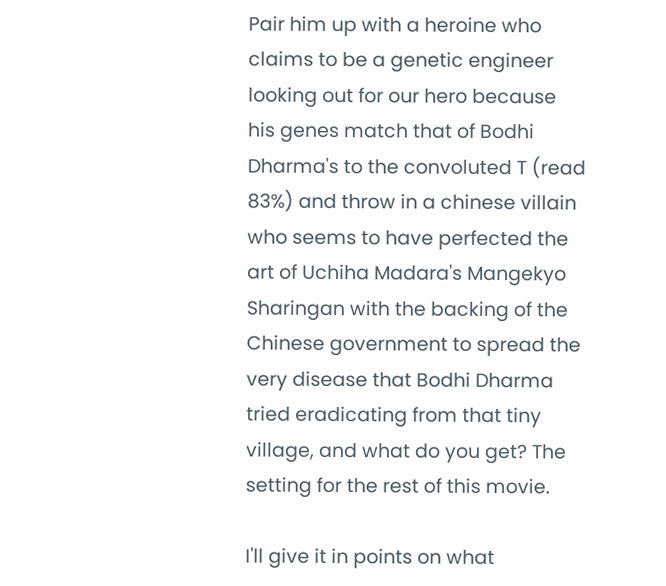Pair him up with a heroine who claims to be a genetic engineer looking out for our hero because his genes match that of Bodhi Dharma's to the convoluted T (read 83%) and throw in a chinese villain who seems to have perfected the art of Uchiha Madara's Mangekyo Sharingan with the backing of the Chinese government to spread the very disease that Bodhi Dharma tried eradicating from that tiny village, and what do you get? The setting for the rest of this movie.

I'll give it in points on what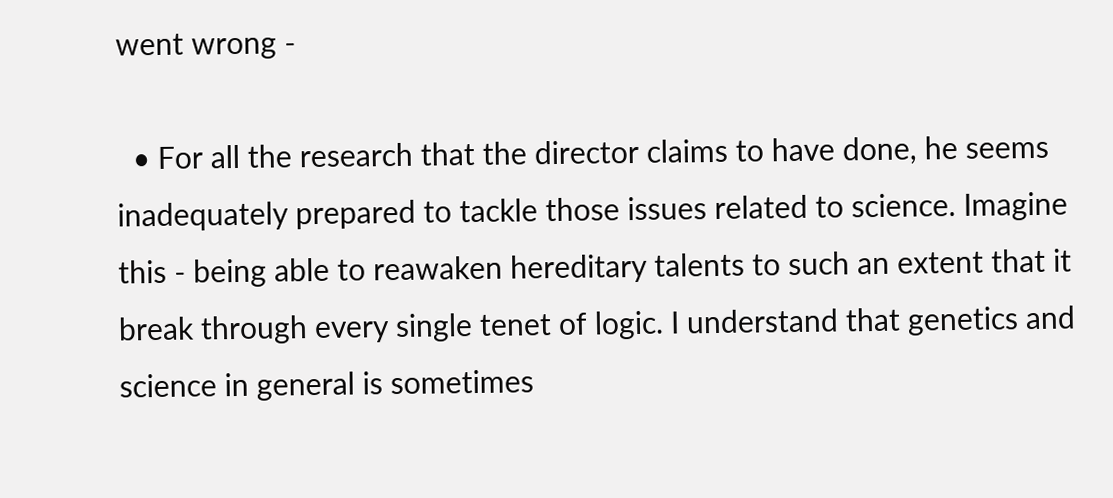went wrong -

  • For all the research that the director claims to have done, he seems inadequately prepared to tackle those issues related to science. Imagine this - being able to reawaken hereditary talents to such an extent that it break through every single tenet of logic. I understand that genetics and science in general is sometimes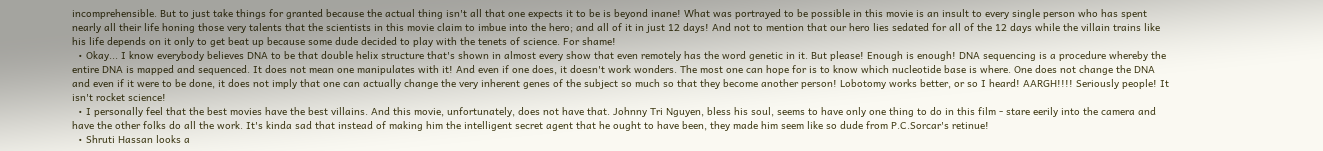incomprehensible. But to just take things for granted because the actual thing isn't all that one expects it to be is beyond inane! What was portrayed to be possible in this movie is an insult to every single person who has spent nearly all their life honing those very talents that the scientists in this movie claim to imbue into the hero; and all of it in just 12 days! And not to mention that our hero lies sedated for all of the 12 days while the villain trains like his life depends on it only to get beat up because some dude decided to play with the tenets of science. For shame!
  • Okay... I know everybody believes DNA to be that double helix structure that's shown in almost every show that even remotely has the word genetic in it. But please! Enough is enough! DNA sequencing is a procedure whereby the entire DNA is mapped and sequenced. It does not mean one manipulates with it! And even if one does, it doesn't work wonders. The most one can hope for is to know which nucleotide base is where. One does not change the DNA and even if it were to be done, it does not imply that one can actually change the very inherent genes of the subject so much so that they become another person! Lobotomy works better, or so I heard! AARGH!!!! Seriously people! It isn't rocket science!
  • I personally feel that the best movies have the best villains. And this movie, unfortunately, does not have that. Johnny Tri Nguyen, bless his soul, seems to have only one thing to do in this film - stare eerily into the camera and have the other folks do all the work. It's kinda sad that instead of making him the intelligent secret agent that he ought to have been, they made him seem like so dude from P.C.Sorcar's retinue!
  • Shruti Hassan looks a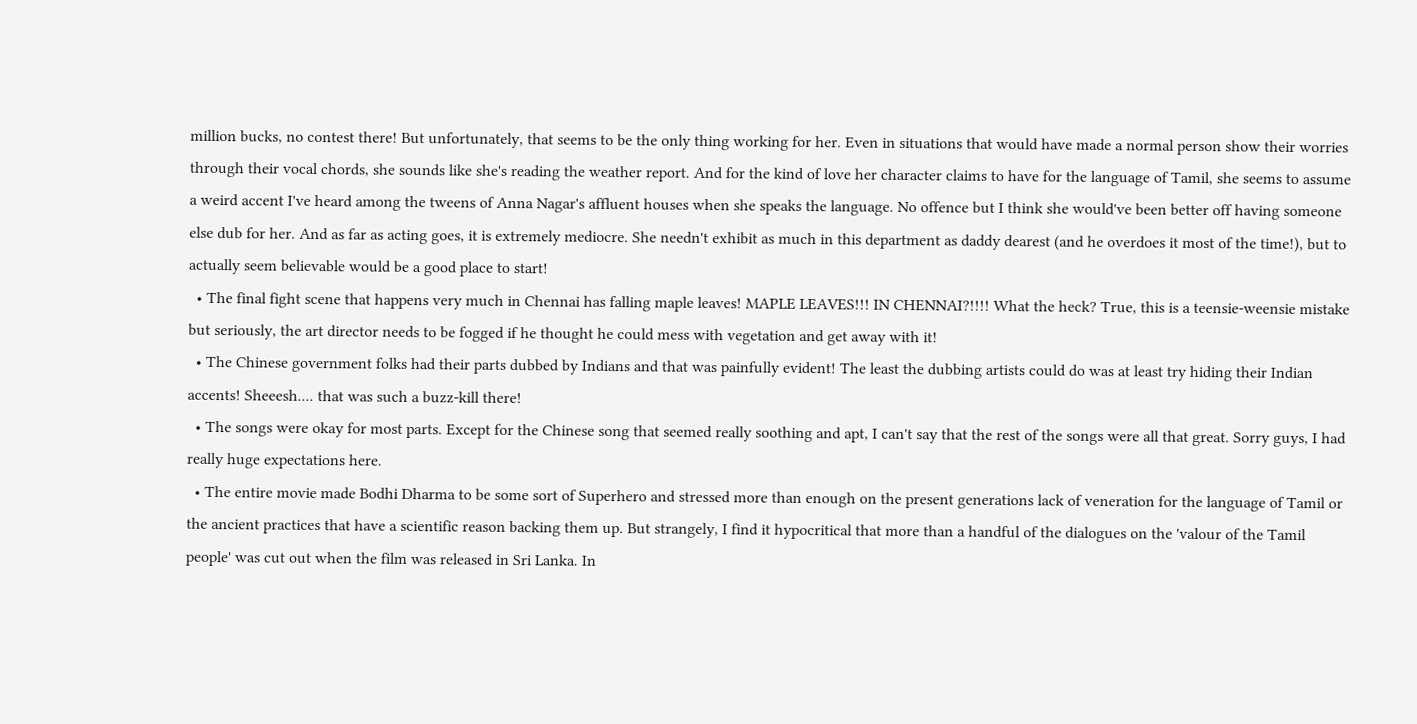million bucks, no contest there! But unfortunately, that seems to be the only thing working for her. Even in situations that would have made a normal person show their worries through their vocal chords, she sounds like she's reading the weather report. And for the kind of love her character claims to have for the language of Tamil, she seems to assume a weird accent I've heard among the tweens of Anna Nagar's affluent houses when she speaks the language. No offence but I think she would've been better off having someone else dub for her. And as far as acting goes, it is extremely mediocre. She needn't exhibit as much in this department as daddy dearest (and he overdoes it most of the time!), but to actually seem believable would be a good place to start!
  • The final fight scene that happens very much in Chennai has falling maple leaves! MAPLE LEAVES!!! IN CHENNAI?!!!! What the heck? True, this is a teensie-weensie mistake but seriously, the art director needs to be fogged if he thought he could mess with vegetation and get away with it!
  • The Chinese government folks had their parts dubbed by Indians and that was painfully evident! The least the dubbing artists could do was at least try hiding their Indian accents! Sheeesh.... that was such a buzz-kill there!
  • The songs were okay for most parts. Except for the Chinese song that seemed really soothing and apt, I can't say that the rest of the songs were all that great. Sorry guys, I had really huge expectations here.
  • The entire movie made Bodhi Dharma to be some sort of Superhero and stressed more than enough on the present generations lack of veneration for the language of Tamil or the ancient practices that have a scientific reason backing them up. But strangely, I find it hypocritical that more than a handful of the dialogues on the 'valour of the Tamil people' was cut out when the film was released in Sri Lanka. In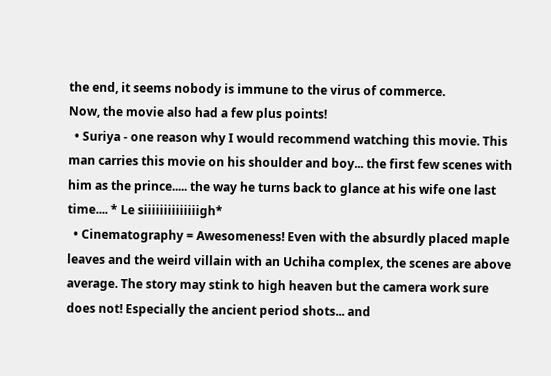the end, it seems nobody is immune to the virus of commerce.
Now, the movie also had a few plus points!
  • Suriya - one reason why I would recommend watching this movie. This man carries this movie on his shoulder and boy... the first few scenes with him as the prince..... the way he turns back to glance at his wife one last time.... * Le siiiiiiiiiiiiiigh*
  • Cinematography = Awesomeness! Even with the absurdly placed maple leaves and the weird villain with an Uchiha complex, the scenes are above average. The story may stink to high heaven but the camera work sure does not! Especially the ancient period shots... and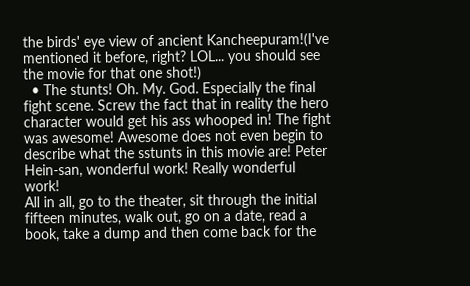the birds' eye view of ancient Kancheepuram!(I've mentioned it before, right? LOL... you should see the movie for that one shot!)
  • The stunts! Oh. My. God. Especially the final fight scene. Screw the fact that in reality the hero character would get his ass whooped in! The fight was awesome! Awesome does not even begin to describe what the sstunts in this movie are! Peter Hein-san, wonderful work! Really wonderful work!
All in all, go to the theater, sit through the initial fifteen minutes, walk out, go on a date, read a book, take a dump and then come back for the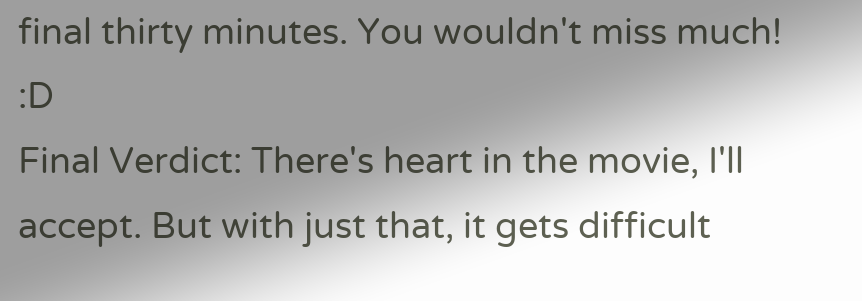final thirty minutes. You wouldn't miss much! :D
Final Verdict: There's heart in the movie, I'll accept. But with just that, it gets difficult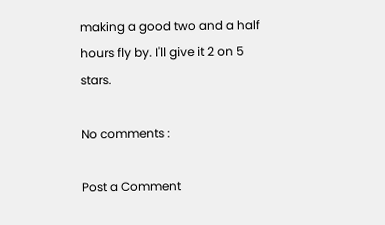making a good two and a half hours fly by. I'll give it 2 on 5 stars.

No comments :

Post a Comment